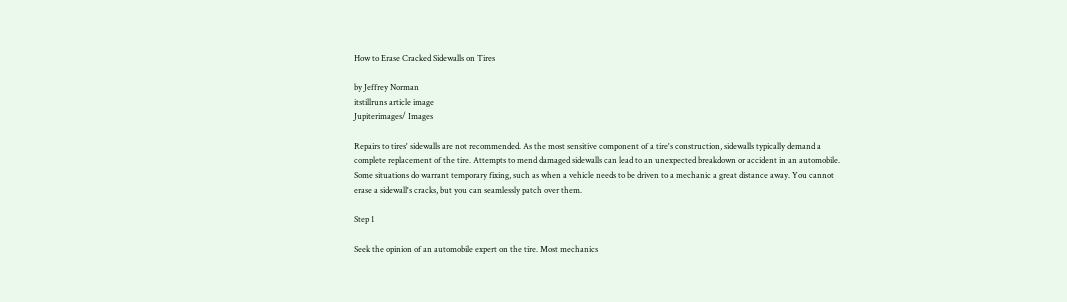How to Erase Cracked Sidewalls on Tires

by Jeffrey Norman
itstillruns article image
Jupiterimages/ Images

Repairs to tires' sidewalls are not recommended. As the most sensitive component of a tire's construction, sidewalls typically demand a complete replacement of the tire. Attempts to mend damaged sidewalls can lead to an unexpected breakdown or accident in an automobile. Some situations do warrant temporary fixing, such as when a vehicle needs to be driven to a mechanic a great distance away. You cannot erase a sidewall's cracks, but you can seamlessly patch over them.

Step 1

Seek the opinion of an automobile expert on the tire. Most mechanics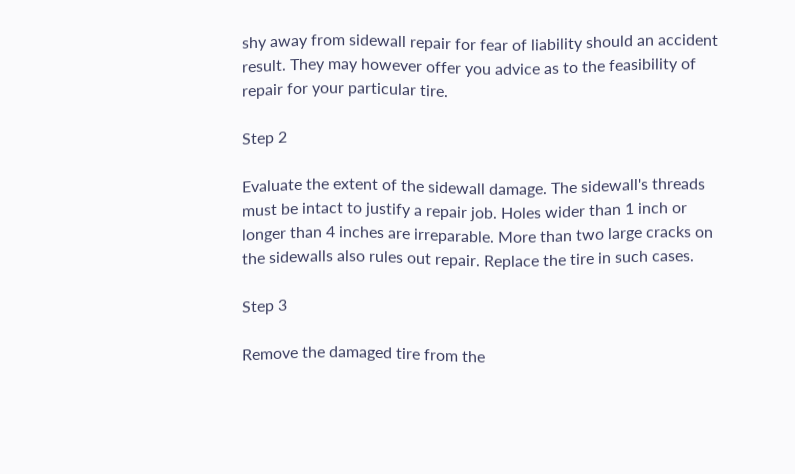shy away from sidewall repair for fear of liability should an accident result. They may however offer you advice as to the feasibility of repair for your particular tire.

Step 2

Evaluate the extent of the sidewall damage. The sidewall's threads must be intact to justify a repair job. Holes wider than 1 inch or longer than 4 inches are irreparable. More than two large cracks on the sidewalls also rules out repair. Replace the tire in such cases.

Step 3

Remove the damaged tire from the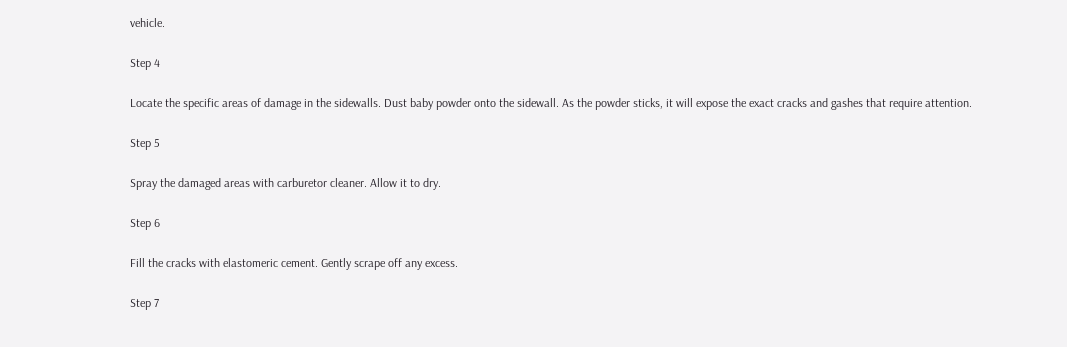vehicle.

Step 4

Locate the specific areas of damage in the sidewalls. Dust baby powder onto the sidewall. As the powder sticks, it will expose the exact cracks and gashes that require attention.

Step 5

Spray the damaged areas with carburetor cleaner. Allow it to dry.

Step 6

Fill the cracks with elastomeric cement. Gently scrape off any excess.

Step 7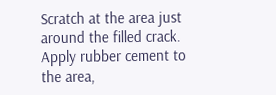Scratch at the area just around the filled crack. Apply rubber cement to the area,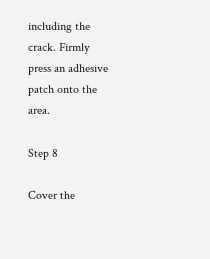including the crack. Firmly press an adhesive patch onto the area.

Step 8

Cover the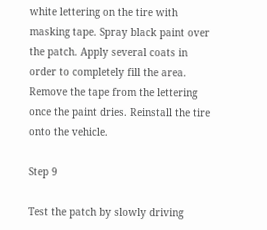white lettering on the tire with masking tape. Spray black paint over the patch. Apply several coats in order to completely fill the area. Remove the tape from the lettering once the paint dries. Reinstall the tire onto the vehicle.

Step 9

Test the patch by slowly driving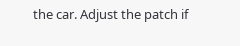the car. Adjust the patch if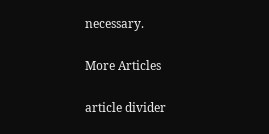necessary.

More Articles

article divider